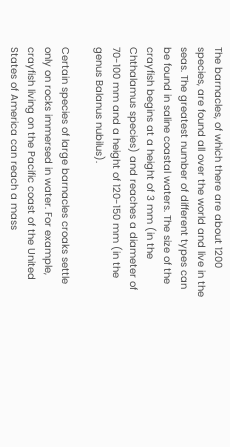The barnacles, of which there are about 1200 species, are found all over the world and live in the seas. The greatest number of different types can be found in saline coastal waters. The size of the crayfish begins at a height of 3 mm (in the Chthalamus species) and reaches a diameter of 70-100 mm and a height of 120-150 mm (in the genus Balanus nubilus).

Certain species of large barnacles croaks settle only on rocks immersed in water. For example, crayfish living on the Pacific coast of the United States of America can reach a mass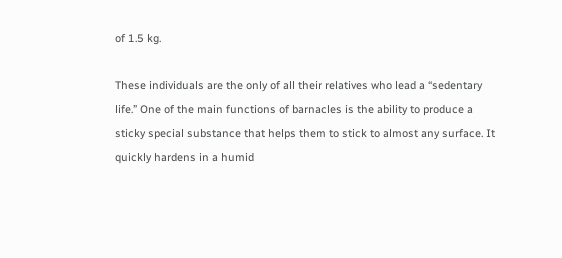of 1.5 kg.

These individuals are the only of all their relatives who lead a “sedentary life.” One of the main functions of barnacles is the ability to produce a sticky special substance that helps them to stick to almost any surface. It quickly hardens in a humid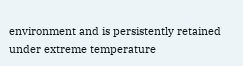environment and is persistently retained under extreme temperature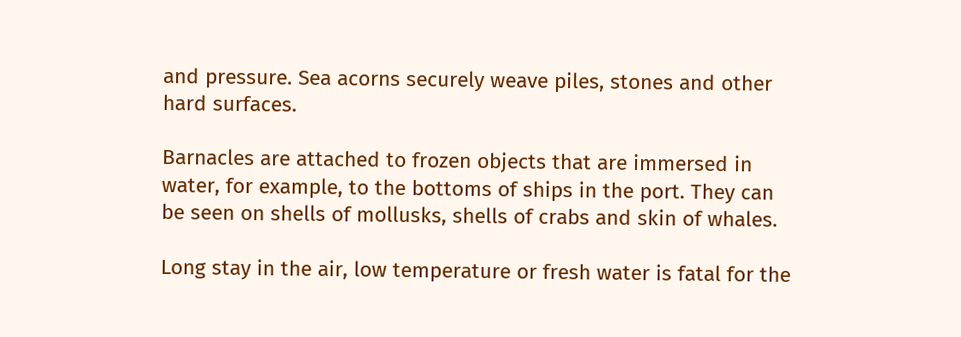and pressure. Sea acorns securely weave piles, stones and other hard surfaces.

Barnacles are attached to frozen objects that are immersed in water, for example, to the bottoms of ships in the port. They can be seen on shells of mollusks, shells of crabs and skin of whales.

Long stay in the air, low temperature or fresh water is fatal for the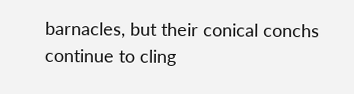barnacles, but their conical conchs continue to cling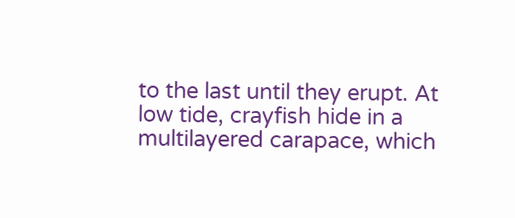to the last until they erupt. At low tide, crayfish hide in a multilayered carapace, which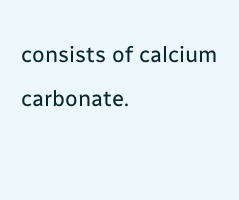consists of calcium carbonate.